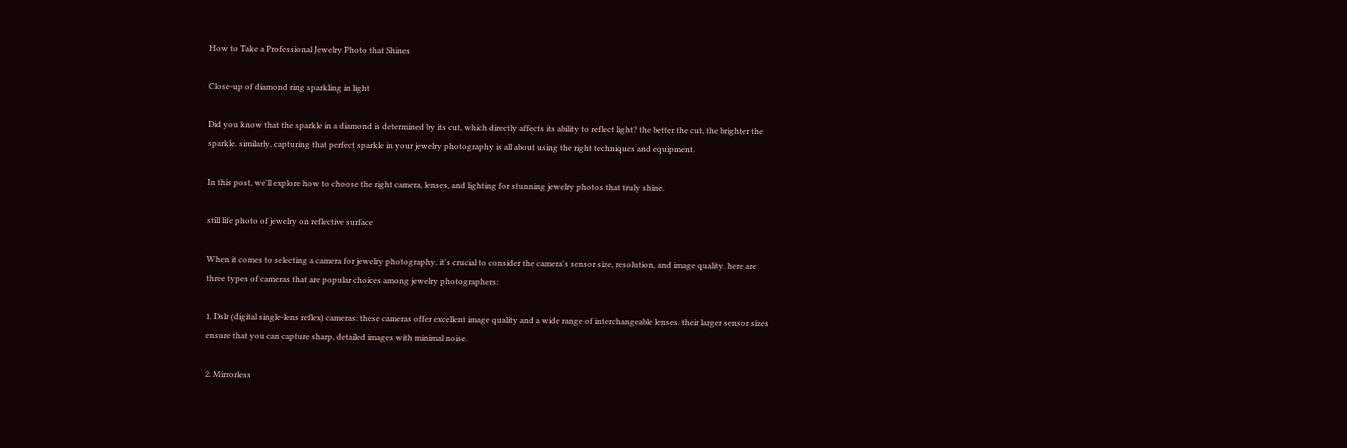How to Take a Professional Jewelry Photo that Shines

Close-up of diamond ring sparkling in light

Did you know that the sparkle in a diamond is determined by its cut, which directly affects its ability to reflect light? the better the cut, the brighter the sparkle. similarly, capturing that perfect sparkle in your jewelry photography is all about using the right techniques and equipment.

In this post, we'll explore how to choose the right camera, lenses, and lighting for stunning jewelry photos that truly shine.

still life photo of jewelry on reflective surface

When it comes to selecting a camera for jewelry photography, it's crucial to consider the camera's sensor size, resolution, and image quality. here are three types of cameras that are popular choices among jewelry photographers:

1. Dslr (digital single-lens reflex) cameras: these cameras offer excellent image quality and a wide range of interchangeable lenses. their larger sensor sizes ensure that you can capture sharp, detailed images with minimal noise.

2. Mirrorless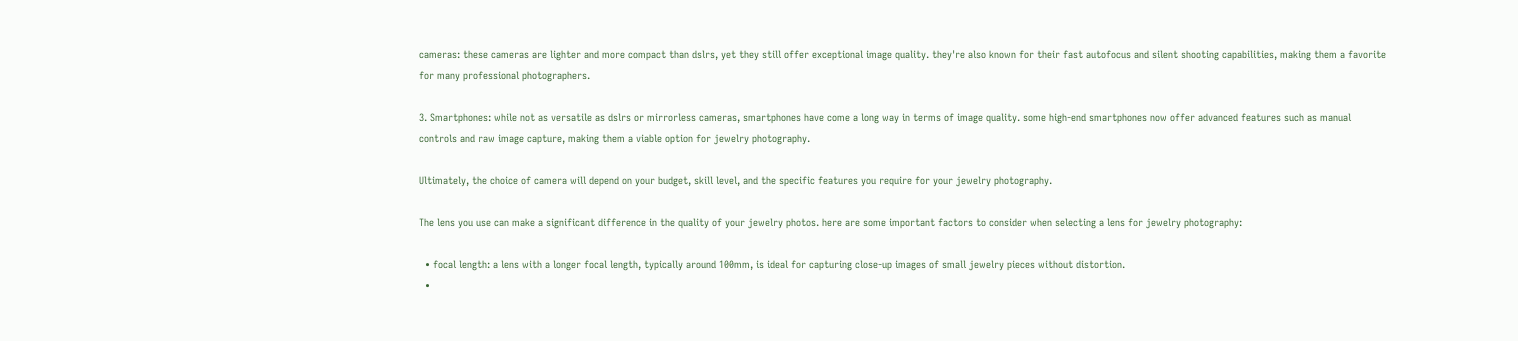cameras: these cameras are lighter and more compact than dslrs, yet they still offer exceptional image quality. they're also known for their fast autofocus and silent shooting capabilities, making them a favorite for many professional photographers.

3. Smartphones: while not as versatile as dslrs or mirrorless cameras, smartphones have come a long way in terms of image quality. some high-end smartphones now offer advanced features such as manual controls and raw image capture, making them a viable option for jewelry photography.

Ultimately, the choice of camera will depend on your budget, skill level, and the specific features you require for your jewelry photography.

The lens you use can make a significant difference in the quality of your jewelry photos. here are some important factors to consider when selecting a lens for jewelry photography:

  • focal length: a lens with a longer focal length, typically around 100mm, is ideal for capturing close-up images of small jewelry pieces without distortion.
  •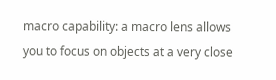macro capability: a macro lens allows you to focus on objects at a very close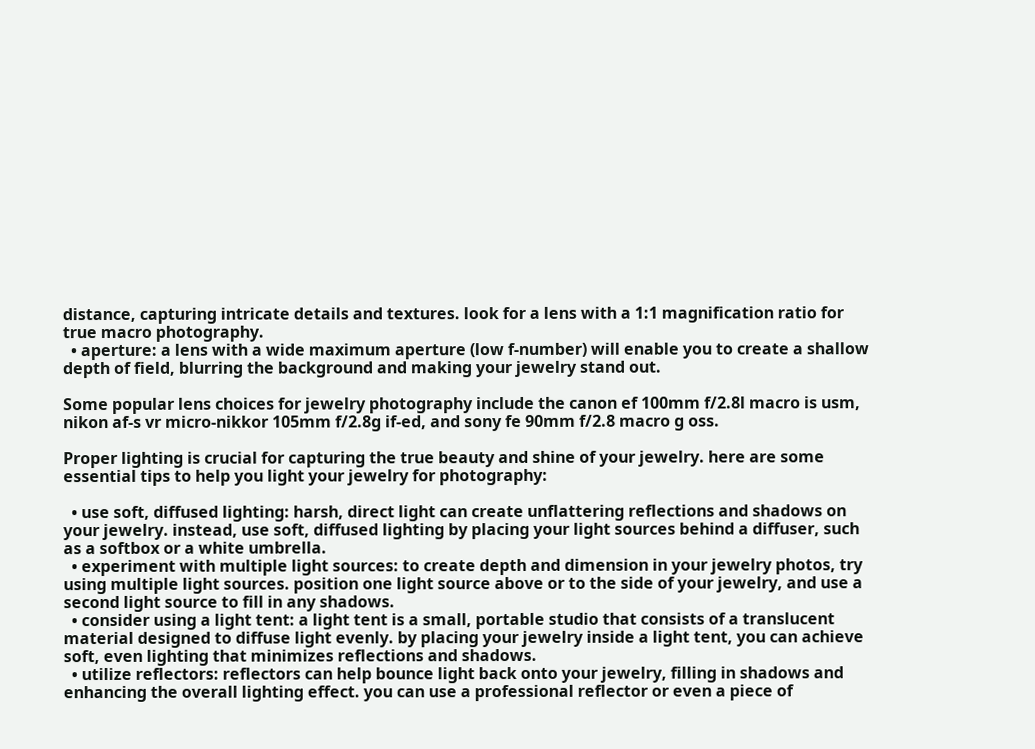distance, capturing intricate details and textures. look for a lens with a 1:1 magnification ratio for true macro photography.
  • aperture: a lens with a wide maximum aperture (low f-number) will enable you to create a shallow depth of field, blurring the background and making your jewelry stand out.

Some popular lens choices for jewelry photography include the canon ef 100mm f/2.8l macro is usm, nikon af-s vr micro-nikkor 105mm f/2.8g if-ed, and sony fe 90mm f/2.8 macro g oss.

Proper lighting is crucial for capturing the true beauty and shine of your jewelry. here are some essential tips to help you light your jewelry for photography:

  • use soft, diffused lighting: harsh, direct light can create unflattering reflections and shadows on your jewelry. instead, use soft, diffused lighting by placing your light sources behind a diffuser, such as a softbox or a white umbrella.
  • experiment with multiple light sources: to create depth and dimension in your jewelry photos, try using multiple light sources. position one light source above or to the side of your jewelry, and use a second light source to fill in any shadows.
  • consider using a light tent: a light tent is a small, portable studio that consists of a translucent material designed to diffuse light evenly. by placing your jewelry inside a light tent, you can achieve soft, even lighting that minimizes reflections and shadows.
  • utilize reflectors: reflectors can help bounce light back onto your jewelry, filling in shadows and enhancing the overall lighting effect. you can use a professional reflector or even a piece of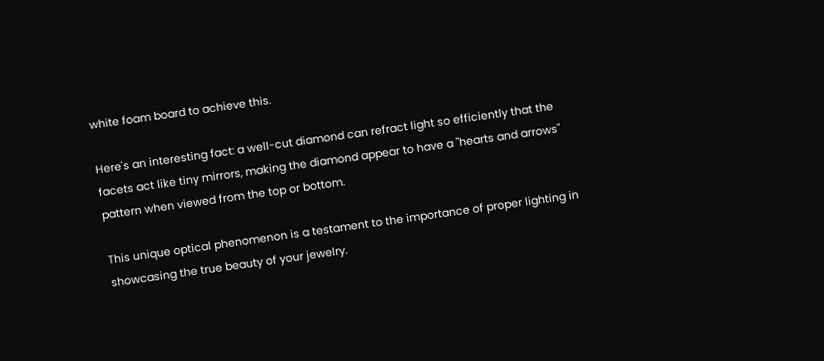white foam board to achieve this.

Here's an interesting fact: a well-cut diamond can refract light so efficiently that the facets act like tiny mirrors, making the diamond appear to have a "hearts and arrows" pattern when viewed from the top or bottom.

This unique optical phenomenon is a testament to the importance of proper lighting in showcasing the true beauty of your jewelry.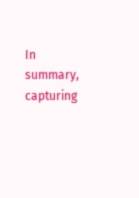In summary, capturing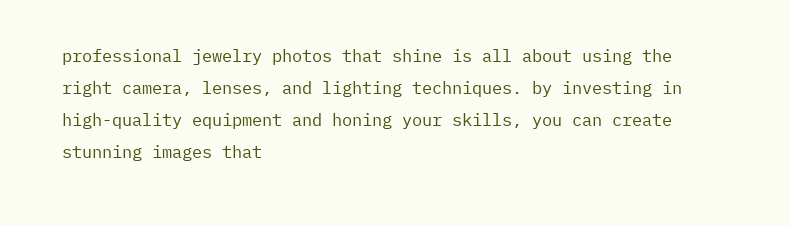professional jewelry photos that shine is all about using the right camera, lenses, and lighting techniques. by investing in high-quality equipment and honing your skills, you can create stunning images that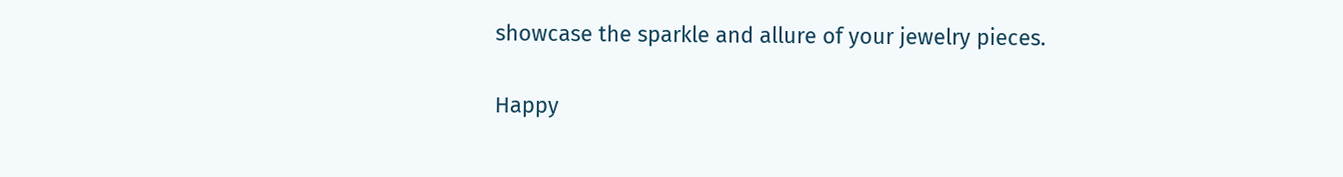showcase the sparkle and allure of your jewelry pieces.

Happy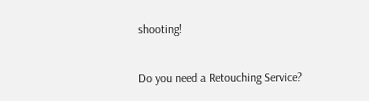shooting!

Do you need a Retouching Service?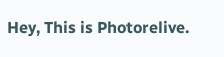Hey, This is Photorelive.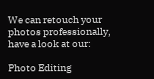We can retouch your photos professionally, have a look at our:

Photo Editing